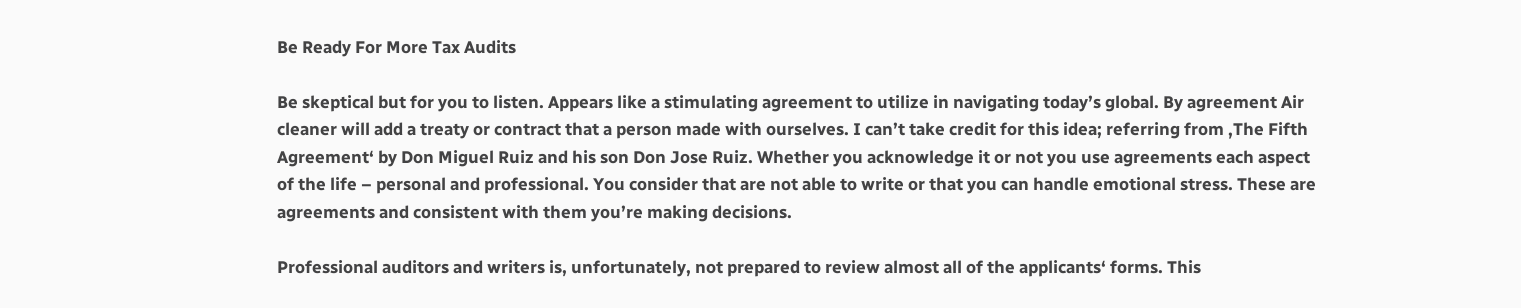Be Ready For More Tax Audits

Be skeptical but for you to listen. Appears like a stimulating agreement to utilize in navigating today’s global. By agreement Air cleaner will add a treaty or contract that a person made with ourselves. I can’t take credit for this idea; referring from ‚The Fifth Agreement‘ by Don Miguel Ruiz and his son Don Jose Ruiz. Whether you acknowledge it or not you use agreements each aspect of the life – personal and professional. You consider that are not able to write or that you can handle emotional stress. These are agreements and consistent with them you’re making decisions.

Professional auditors and writers is, unfortunately, not prepared to review almost all of the applicants‘ forms. This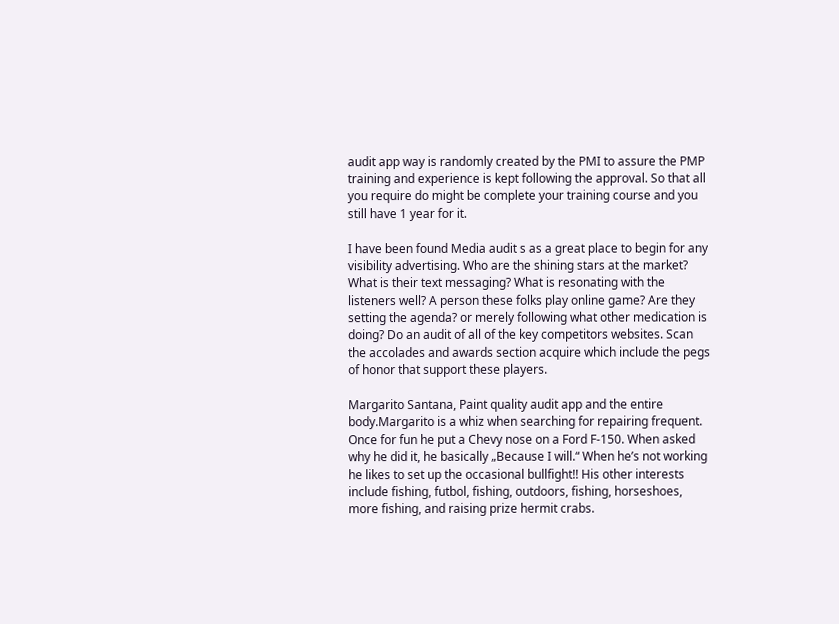audit app way is randomly created by the PMI to assure the PMP training and experience is kept following the approval. So that all you require do might be complete your training course and you still have 1 year for it.

I have been found Media audit s as a great place to begin for any visibility advertising. Who are the shining stars at the market? What is their text messaging? What is resonating with the listeners well? A person these folks play online game? Are they setting the agenda? or merely following what other medication is doing? Do an audit of all of the key competitors websites. Scan the accolades and awards section acquire which include the pegs of honor that support these players.

Margarito Santana, Paint quality audit app and the entire body.Margarito is a whiz when searching for repairing frequent. Once for fun he put a Chevy nose on a Ford F-150. When asked why he did it, he basically „Because I will.“ When he’s not working he likes to set up the occasional bullfight!! His other interests include fishing, futbol, fishing, outdoors, fishing, horseshoes, more fishing, and raising prize hermit crabs.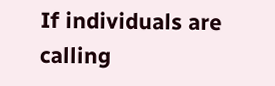If individuals are calling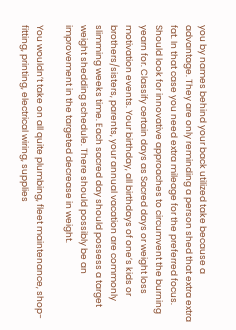you by names behind your back utilized take because a advantage. They are only reminding a person shed that extra extra fat. In that case you need extra mileage for the preferred focus. Should look for innovative approaches to circumvent the burning yearn for. Classify certain days as Sacred days or weight loss motivation events. Your birthday, all birthdays of one’s kids or brothers/sisters, parents, your annual vacation are commonly slimming weeks time. Each sacred day should possess a target weight shedding schedule. There should possibly be an improvement in the targeted decrease in weight.

You wouldn’t take on all quite plumbing, fleet maintenance, shop-fitting, printing, electrical wiring, supplies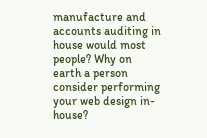manufacture and accounts auditing in house would most people? Why on earth a person consider performing your web design in-house?